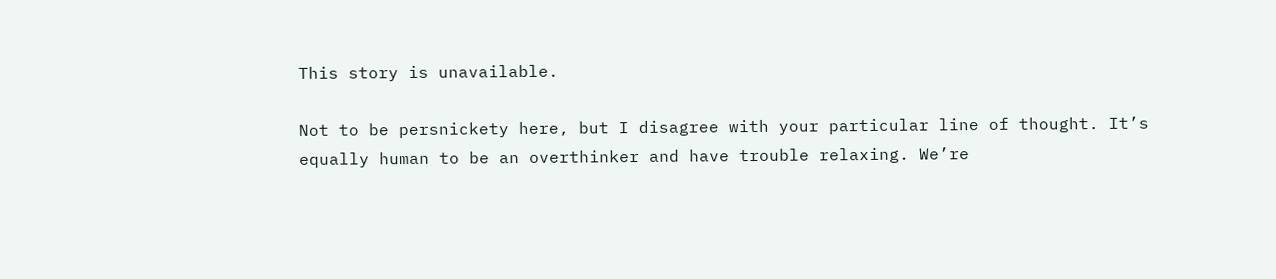This story is unavailable.

Not to be persnickety here, but I disagree with your particular line of thought. It’s equally human to be an overthinker and have trouble relaxing. We’re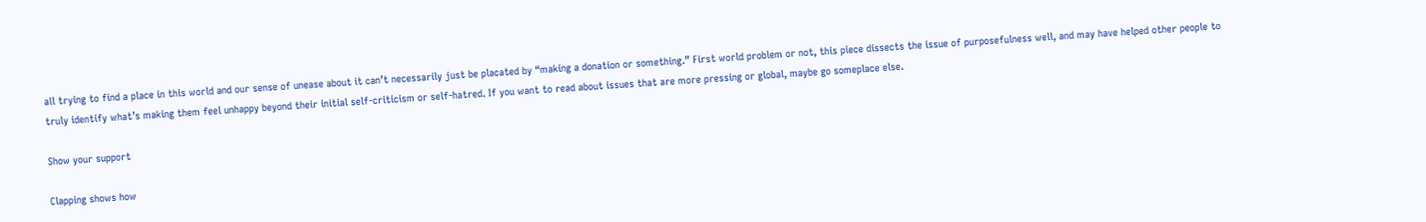all trying to find a place in this world and our sense of unease about it can’t necessarily just be placated by “making a donation or something.” First world problem or not, this piece dissects the issue of purposefulness well, and may have helped other people to truly identify what’s making them feel unhappy beyond their initial self-criticism or self-hatred. If you want to read about issues that are more pressing or global, maybe go someplace else.

Show your support

Clapping shows how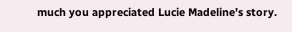much you appreciated Lucie Madeline’s story.